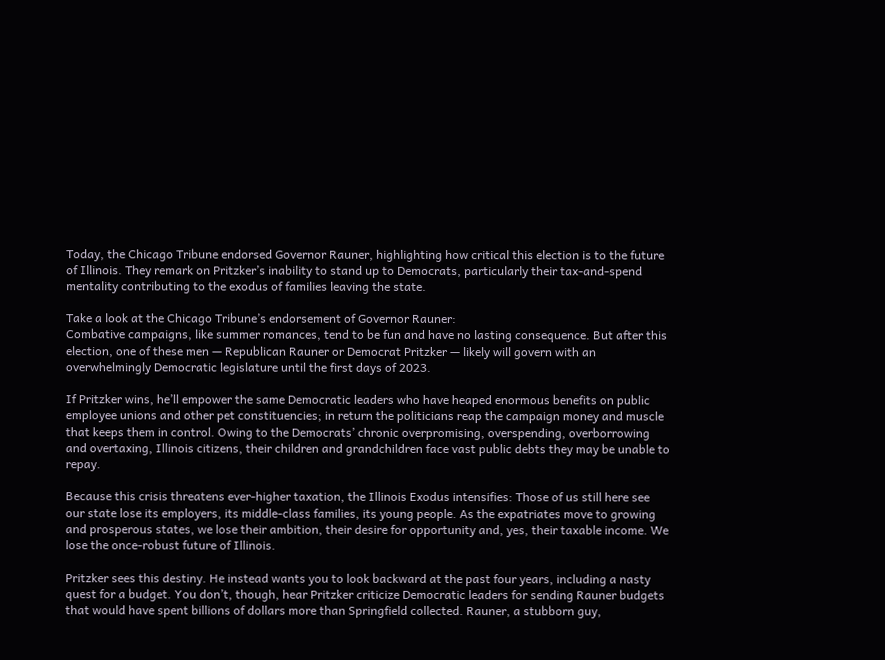Today, the Chicago Tribune endorsed Governor Rauner, highlighting how critical this election is to the future of Illinois. They remark on Pritzker’s inability to stand up to Democrats, particularly their tax-and-spend mentality contributing to the exodus of families leaving the state.

Take a look at the Chicago Tribune’s endorsement of Governor Rauner:
Combative campaigns, like summer romances, tend to be fun and have no lasting consequence. But after this election, one of these men — Republican Rauner or Democrat Pritzker — likely will govern with an overwhelmingly Democratic legislature until the first days of 2023.

If Pritzker wins, he’ll empower the same Democratic leaders who have heaped enormous benefits on public employee unions and other pet constituencies; in return the politicians reap the campaign money and muscle that keeps them in control. Owing to the Democrats’ chronic overpromising, overspending, overborrowing and overtaxing, Illinois citizens, their children and grandchildren face vast public debts they may be unable to repay.

Because this crisis threatens ever-higher taxation, the Illinois Exodus intensifies: Those of us still here see our state lose its employers, its middle-class families, its young people. As the expatriates move to growing and prosperous states, we lose their ambition, their desire for opportunity and, yes, their taxable income. We lose the once-robust future of Illinois.

Pritzker sees this destiny. He instead wants you to look backward at the past four years, including a nasty quest for a budget. You don’t, though, hear Pritzker criticize Democratic leaders for sending Rauner budgets that would have spent billions of dollars more than Springfield collected. Rauner, a stubborn guy,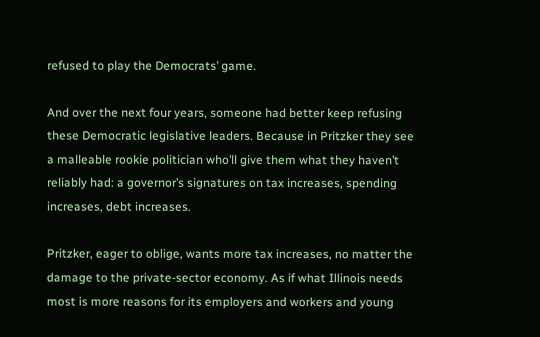refused to play the Democrats’ game.

And over the next four years, someone had better keep refusing these Democratic legislative leaders. Because in Pritzker they see a malleable rookie politician who’ll give them what they haven’t reliably had: a governor’s signatures on tax increases, spending increases, debt increases.

Pritzker, eager to oblige, wants more tax increases, no matter the damage to the private-sector economy. As if what Illinois needs most is more reasons for its employers and workers and young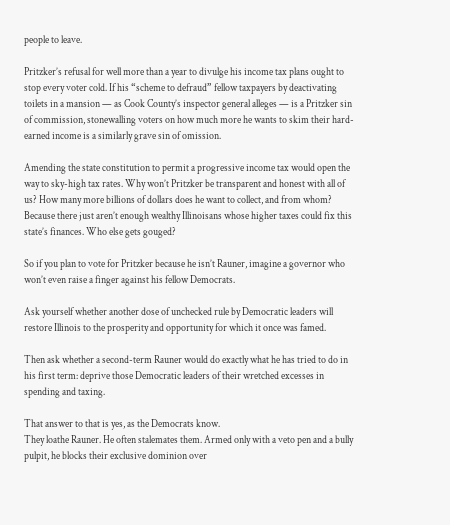people to leave.

Pritzker’s refusal for well more than a year to divulge his income tax plans ought to stop every voter cold. If his “scheme to defraud” fellow taxpayers by deactivating toilets in a mansion — as Cook County’s inspector general alleges — is a Pritzker sin of commission, stonewalling voters on how much more he wants to skim their hard-earned income is a similarly grave sin of omission.

Amending the state constitution to permit a progressive income tax would open the way to sky-high tax rates. Why won’t Pritzker be transparent and honest with all of us? How many more billions of dollars does he want to collect, and from whom? Because there just aren’t enough wealthy Illinoisans whose higher taxes could fix this state’s finances. Who else gets gouged?

So if you plan to vote for Pritzker because he isn’t Rauner, imagine a governor who won’t even raise a finger against his fellow Democrats.

Ask yourself whether another dose of unchecked rule by Democratic leaders will restore Illinois to the prosperity and opportunity for which it once was famed.

Then ask whether a second-term Rauner would do exactly what he has tried to do in his first term: deprive those Democratic leaders of their wretched excesses in spending and taxing.

That answer to that is yes, as the Democrats know.
They loathe Rauner. He often stalemates them. Armed only with a veto pen and a bully pulpit, he blocks their exclusive dominion over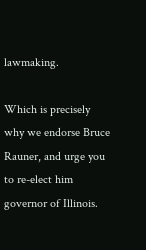lawmaking.

Which is precisely why we endorse Bruce Rauner, and urge you to re-elect him governor of Illinois.